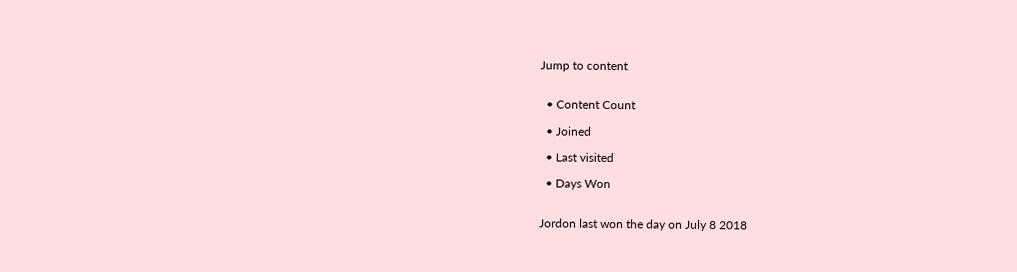Jump to content


  • Content Count

  • Joined

  • Last visited

  • Days Won


Jordon last won the day on July 8 2018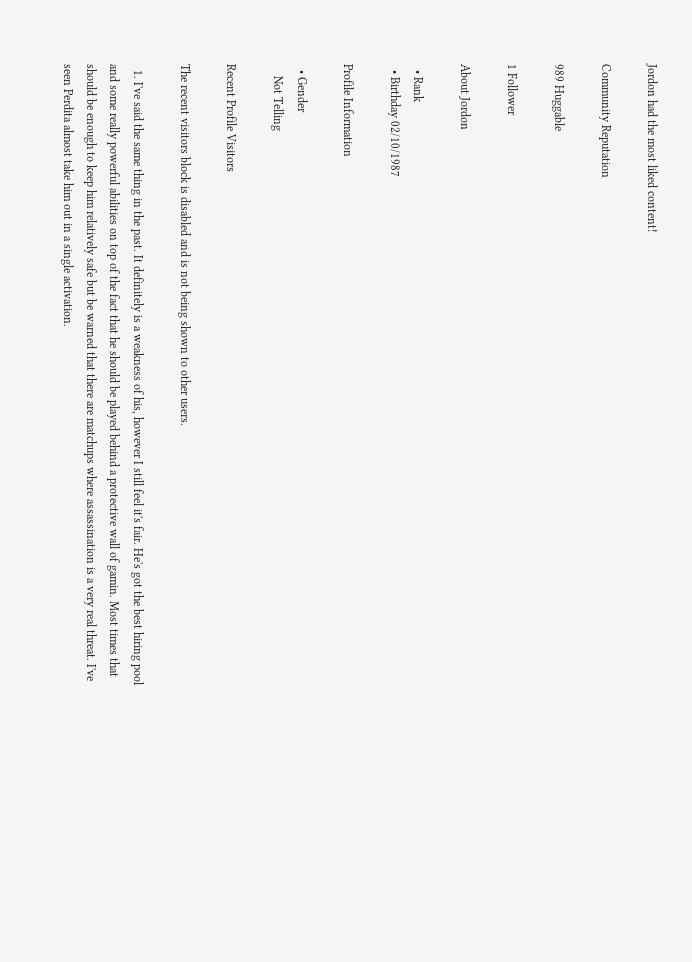Jordon had the most liked content!

Community Reputation

989 Huggable

1 Follower

About Jordon

  • Rank
  • Birthday 02/10/1987

Profile Information

  • Gender
    Not Telling

Recent Profile Visitors

The recent visitors block is disabled and is not being shown to other users.

  1. I've said the same thing in the past. It definitely is a weakness of his, however I still feel it's fair. He's got the best hiring pool and some really powerful abilities on top of the fact that he should be played behind a protective wall of gamin. Most times that should be enough to keep him relatively safe but be warned that there are matchups where assassination is a very real threat. I've seen Perdita almost take him out in a single activation.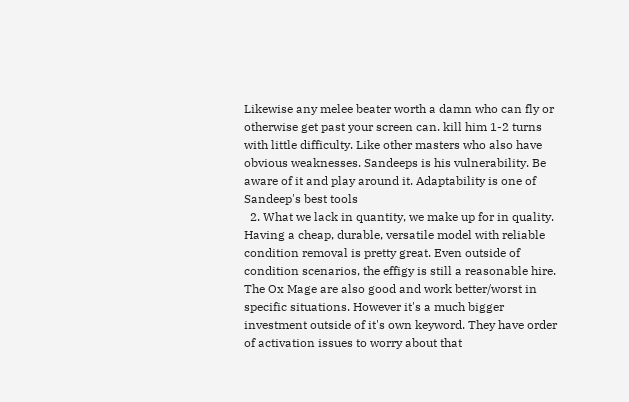Likewise any melee beater worth a damn who can fly or otherwise get past your screen can. kill him 1-2 turns with little difficulty. Like other masters who also have obvious weaknesses. Sandeeps is his vulnerability. Be aware of it and play around it. Adaptability is one of Sandeep's best tools
  2. What we lack in quantity, we make up for in quality. Having a cheap, durable, versatile model with reliable condition removal is pretty great. Even outside of condition scenarios, the effigy is still a reasonable hire. The Ox Mage are also good and work better/worst in specific situations. However it's a much bigger investment outside of it's own keyword. They have order of activation issues to worry about that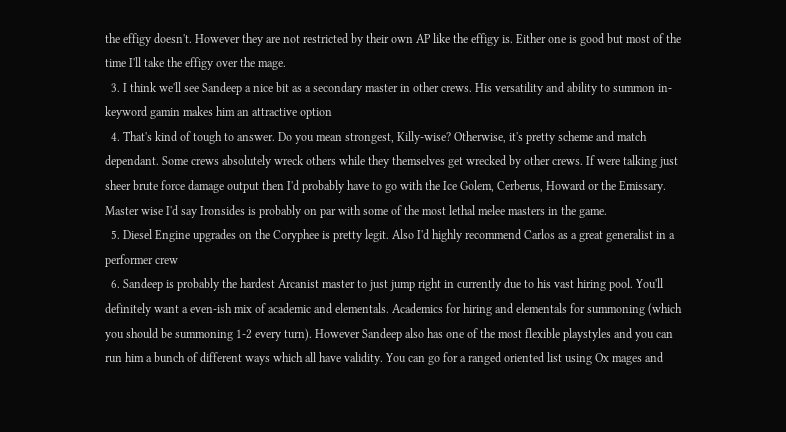the effigy doesn't. However they are not restricted by their own AP like the effigy is. Either one is good but most of the time I'll take the effigy over the mage.
  3. I think we'll see Sandeep a nice bit as a secondary master in other crews. His versatility and ability to summon in-keyword gamin makes him an attractive option
  4. That's kind of tough to answer. Do you mean strongest, Killy-wise? Otherwise, it's pretty scheme and match dependant. Some crews absolutely wreck others while they themselves get wrecked by other crews. If were talking just sheer brute force damage output then I'd probably have to go with the Ice Golem, Cerberus, Howard or the Emissary. Master wise I'd say Ironsides is probably on par with some of the most lethal melee masters in the game.
  5. Diesel Engine upgrades on the Coryphee is pretty legit. Also I'd highly recommend Carlos as a great generalist in a performer crew
  6. Sandeep is probably the hardest Arcanist master to just jump right in currently due to his vast hiring pool. You'll definitely want a even-ish mix of academic and elementals. Academics for hiring and elementals for summoning (which you should be summoning 1-2 every turn). However Sandeep also has one of the most flexible playstyles and you can run him a bunch of different ways which all have validity. You can go for a ranged oriented list using Ox mages and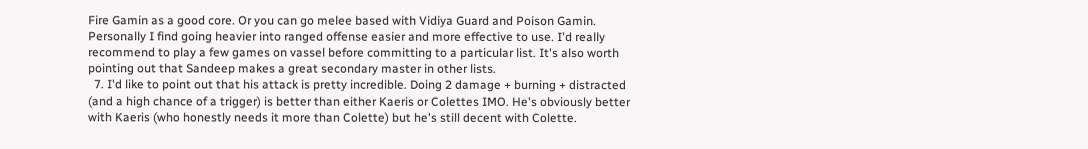Fire Gamin as a good core. Or you can go melee based with Vidiya Guard and Poison Gamin. Personally I find going heavier into ranged offense easier and more effective to use. I'd really recommend to play a few games on vassel before committing to a particular list. It's also worth pointing out that Sandeep makes a great secondary master in other lists.
  7. I'd like to point out that his attack is pretty incredible. Doing 2 damage + burning + distracted (and a high chance of a trigger) is better than either Kaeris or Colettes IMO. He's obviously better with Kaeris (who honestly needs it more than Colette) but he's still decent with Colette.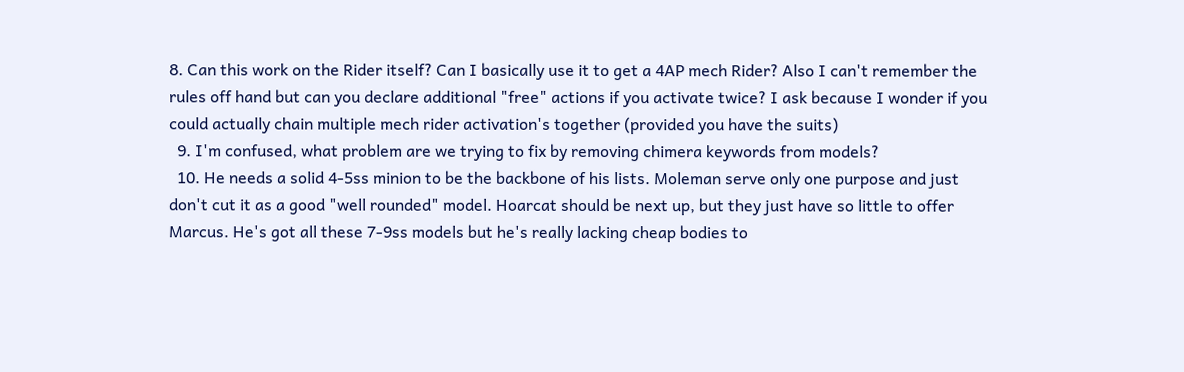8. Can this work on the Rider itself? Can I basically use it to get a 4AP mech Rider? Also I can't remember the rules off hand but can you declare additional "free" actions if you activate twice? I ask because I wonder if you could actually chain multiple mech rider activation's together (provided you have the suits)
  9. I'm confused, what problem are we trying to fix by removing chimera keywords from models?
  10. He needs a solid 4-5ss minion to be the backbone of his lists. Moleman serve only one purpose and just don't cut it as a good "well rounded" model. Hoarcat should be next up, but they just have so little to offer Marcus. He's got all these 7-9ss models but he's really lacking cheap bodies to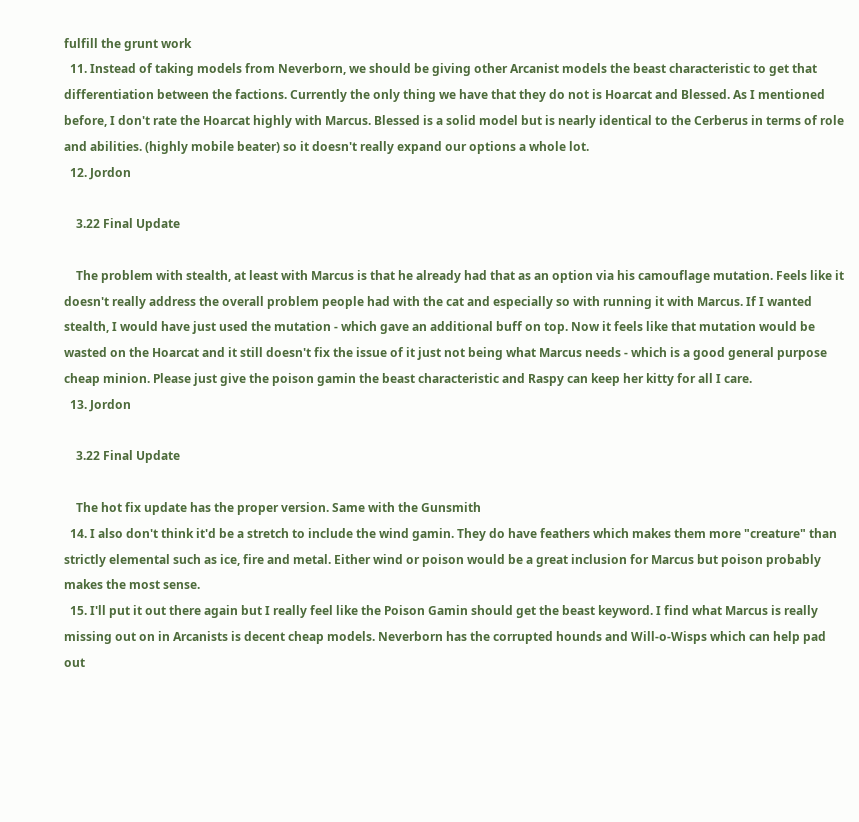fulfill the grunt work
  11. Instead of taking models from Neverborn, we should be giving other Arcanist models the beast characteristic to get that differentiation between the factions. Currently the only thing we have that they do not is Hoarcat and Blessed. As I mentioned before, I don't rate the Hoarcat highly with Marcus. Blessed is a solid model but is nearly identical to the Cerberus in terms of role and abilities. (highly mobile beater) so it doesn't really expand our options a whole lot.
  12. Jordon

    3.22 Final Update

    The problem with stealth, at least with Marcus is that he already had that as an option via his camouflage mutation. Feels like it doesn't really address the overall problem people had with the cat and especially so with running it with Marcus. If I wanted stealth, I would have just used the mutation - which gave an additional buff on top. Now it feels like that mutation would be wasted on the Hoarcat and it still doesn't fix the issue of it just not being what Marcus needs - which is a good general purpose cheap minion. Please just give the poison gamin the beast characteristic and Raspy can keep her kitty for all I care.
  13. Jordon

    3.22 Final Update

    The hot fix update has the proper version. Same with the Gunsmith
  14. I also don't think it'd be a stretch to include the wind gamin. They do have feathers which makes them more "creature" than strictly elemental such as ice, fire and metal. Either wind or poison would be a great inclusion for Marcus but poison probably makes the most sense.
  15. I'll put it out there again but I really feel like the Poison Gamin should get the beast keyword. I find what Marcus is really missing out on in Arcanists is decent cheap models. Neverborn has the corrupted hounds and Will-o-Wisps which can help pad out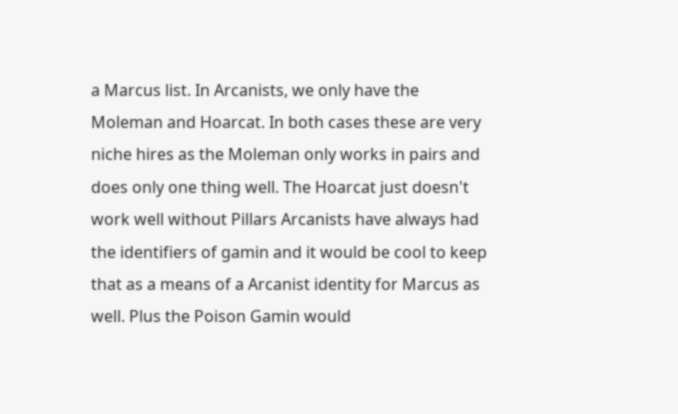a Marcus list. In Arcanists, we only have the Moleman and Hoarcat. In both cases these are very niche hires as the Moleman only works in pairs and does only one thing well. The Hoarcat just doesn't work well without Pillars Arcanists have always had the identifiers of gamin and it would be cool to keep that as a means of a Arcanist identity for Marcus as well. Plus the Poison Gamin would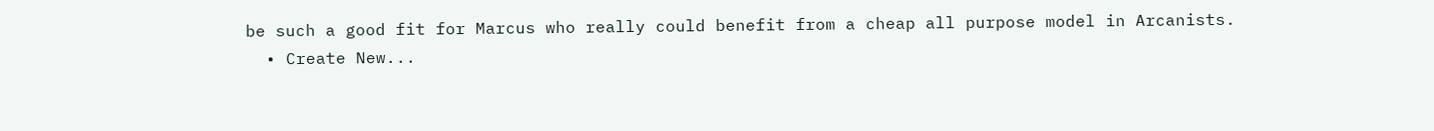be such a good fit for Marcus who really could benefit from a cheap all purpose model in Arcanists.
  • Create New...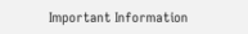Important Information